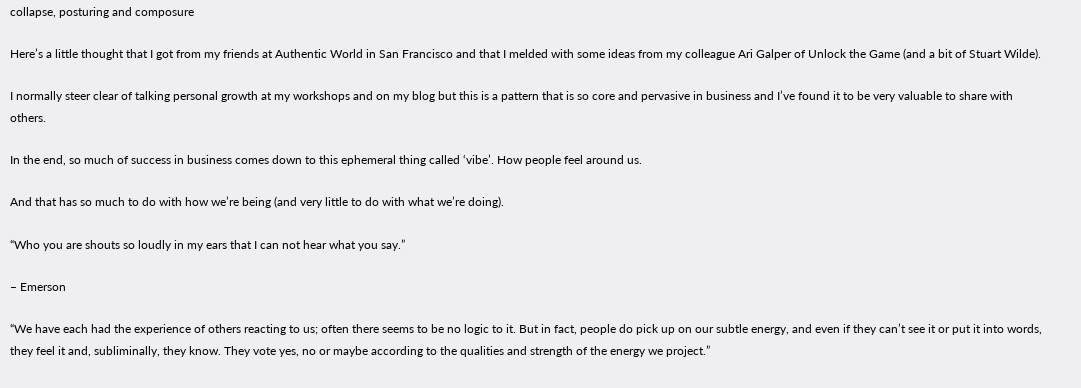collapse, posturing and composure

Here’s a little thought that I got from my friends at Authentic World in San Francisco and that I melded with some ideas from my colleague Ari Galper of Unlock the Game (and a bit of Stuart Wilde).

I normally steer clear of talking personal growth at my workshops and on my blog but this is a pattern that is so core and pervasive in business and I’ve found it to be very valuable to share with others.

In the end, so much of success in business comes down to this ephemeral thing called ‘vibe’. How people feel around us.

And that has so much to do with how we’re being (and very little to do with what we’re doing).

“Who you are shouts so loudly in my ears that I can not hear what you say.”

– Emerson

“We have each had the experience of others reacting to us; often there seems to be no logic to it. But in fact, people do pick up on our subtle energy, and even if they can’t see it or put it into words, they feel it and, subliminally, they know. They vote yes, no or maybe according to the qualities and strength of the energy we project.”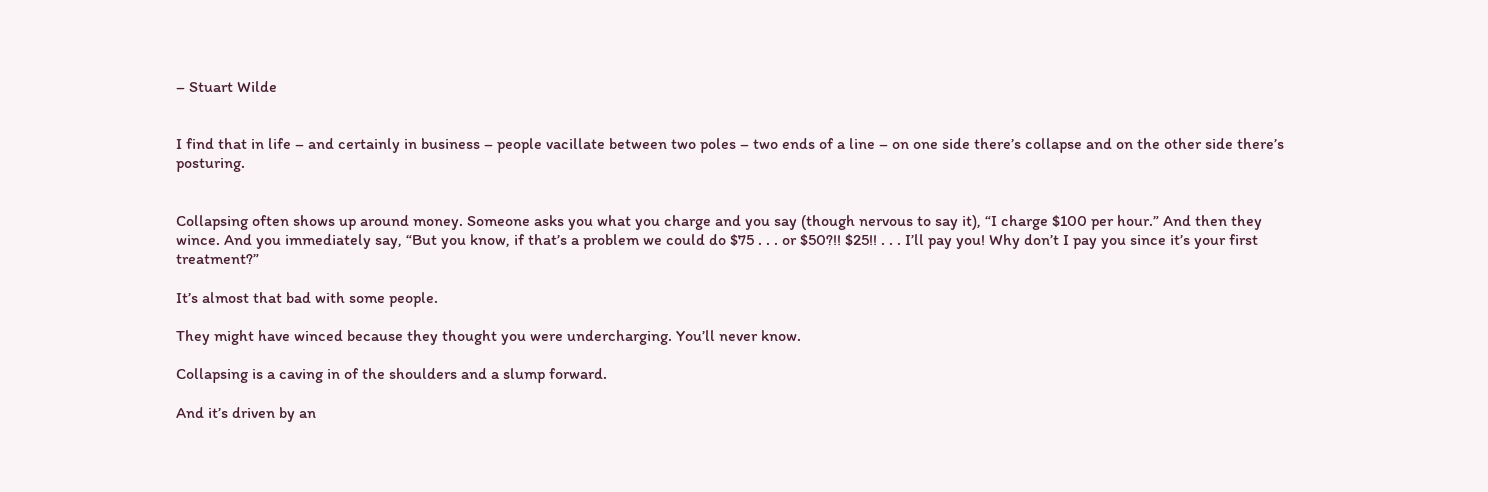– Stuart Wilde


I find that in life – and certainly in business – people vacillate between two poles – two ends of a line – on one side there’s collapse and on the other side there’s posturing.


Collapsing often shows up around money. Someone asks you what you charge and you say (though nervous to say it), “I charge $100 per hour.” And then they wince. And you immediately say, “But you know, if that’s a problem we could do $75 . . . or $50?!! $25!! . . . I’ll pay you! Why don’t I pay you since it’s your first treatment?”

It’s almost that bad with some people.

They might have winced because they thought you were undercharging. You’ll never know.

Collapsing is a caving in of the shoulders and a slump forward.

And it’s driven by an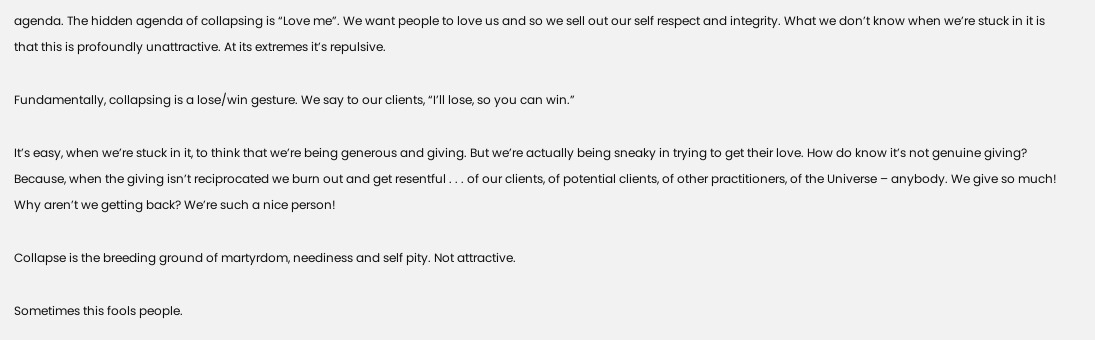agenda. The hidden agenda of collapsing is “Love me”. We want people to love us and so we sell out our self respect and integrity. What we don’t know when we’re stuck in it is that this is profoundly unattractive. At its extremes it’s repulsive.

Fundamentally, collapsing is a lose/win gesture. We say to our clients, “I’ll lose, so you can win.”

It’s easy, when we’re stuck in it, to think that we’re being generous and giving. But we’re actually being sneaky in trying to get their love. How do know it’s not genuine giving? Because, when the giving isn’t reciprocated we burn out and get resentful . . . of our clients, of potential clients, of other practitioners, of the Universe – anybody. We give so much! Why aren’t we getting back? We’re such a nice person!

Collapse is the breeding ground of martyrdom, neediness and self pity. Not attractive.

Sometimes this fools people.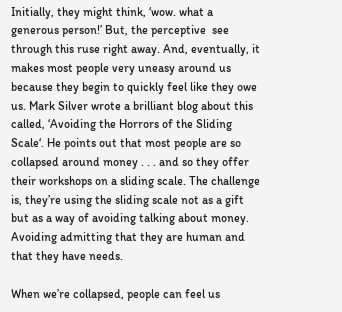Initially, they might think, ‘wow. what a generous person!’ But, the perceptive  see through this ruse right away. And, eventually, it makes most people very uneasy around us because they begin to quickly feel like they owe us. Mark Silver wrote a brilliant blog about this called, ‘Avoiding the Horrors of the Sliding Scale‘. He points out that most people are so collapsed around money . . . and so they offer their workshops on a sliding scale. The challenge is, they’re using the sliding scale not as a gift but as a way of avoiding talking about money. Avoiding admitting that they are human and that they have needs.

When we’re collapsed, people can feel us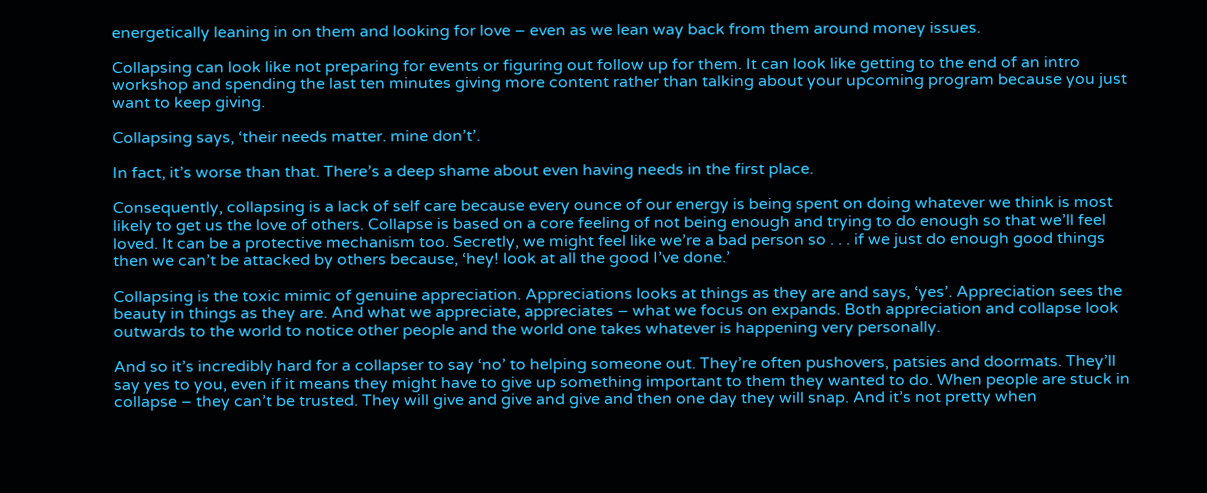energetically leaning in on them and looking for love – even as we lean way back from them around money issues.

Collapsing can look like not preparing for events or figuring out follow up for them. It can look like getting to the end of an intro workshop and spending the last ten minutes giving more content rather than talking about your upcoming program because you just want to keep giving.

Collapsing says, ‘their needs matter. mine don’t’.

In fact, it’s worse than that. There’s a deep shame about even having needs in the first place.

Consequently, collapsing is a lack of self care because every ounce of our energy is being spent on doing whatever we think is most likely to get us the love of others. Collapse is based on a core feeling of not being enough and trying to do enough so that we’ll feel loved. It can be a protective mechanism too. Secretly, we might feel like we’re a bad person so . . . if we just do enough good things then we can’t be attacked by others because, ‘hey! look at all the good I’ve done.’

Collapsing is the toxic mimic of genuine appreciation. Appreciations looks at things as they are and says, ‘yes’. Appreciation sees the beauty in things as they are. And what we appreciate, appreciates – what we focus on expands. Both appreciation and collapse look outwards to the world to notice other people and the world one takes whatever is happening very personally.

And so it’s incredibly hard for a collapser to say ‘no’ to helping someone out. They’re often pushovers, patsies and doormats. They’ll say yes to you, even if it means they might have to give up something important to them they wanted to do. When people are stuck in collapse – they can’t be trusted. They will give and give and give and then one day they will snap. And it’s not pretty when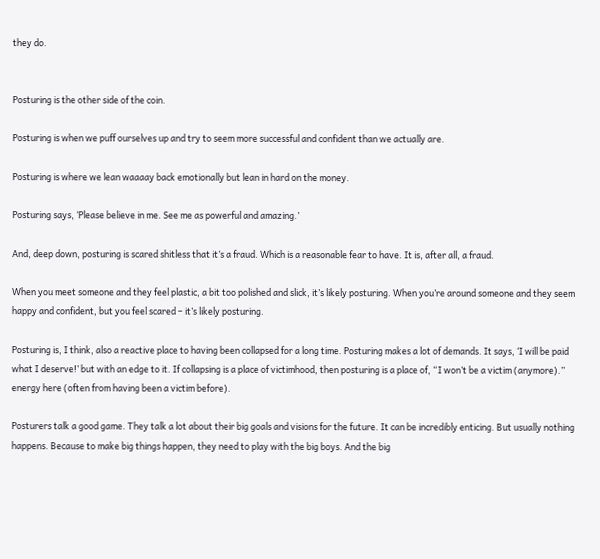they do.


Posturing is the other side of the coin.

Posturing is when we puff ourselves up and try to seem more successful and confident than we actually are.

Posturing is where we lean waaaay back emotionally but lean in hard on the money.

Posturing says, ‘Please believe in me. See me as powerful and amazing.’

And, deep down, posturing is scared shitless that it’s a fraud. Which is a reasonable fear to have. It is, after all, a fraud.

When you meet someone and they feel plastic, a bit too polished and slick, it’s likely posturing. When you’re around someone and they seem happy and confident, but you feel scared – it’s likely posturing.

Posturing is, I think, also a reactive place to having been collapsed for a long time. Posturing makes a lot of demands. It says, ‘I will be paid what I deserve!’ but with an edge to it. If collapsing is a place of victimhood, then posturing is a place of, “I won’t be a victim (anymore).” energy here (often from having been a victim before).

Posturers talk a good game. They talk a lot about their big goals and visions for the future. It can be incredibly enticing. But usually nothing happens. Because to make big things happen, they need to play with the big boys. And the big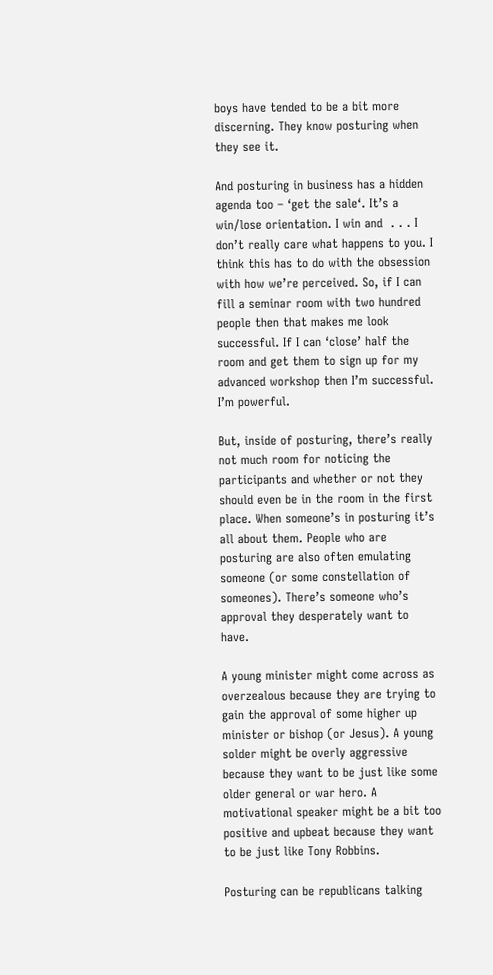boys have tended to be a bit more discerning. They know posturing when they see it.

And posturing in business has a hidden agenda too – ‘get the sale‘. It’s a win/lose orientation. I win and  . . . I don’t really care what happens to you. I think this has to do with the obsession with how we’re perceived. So, if I can fill a seminar room with two hundred people then that makes me look successful. If I can ‘close’ half the room and get them to sign up for my advanced workshop then I’m successful. I’m powerful.

But, inside of posturing, there’s really not much room for noticing the participants and whether or not they should even be in the room in the first place. When someone’s in posturing it’s all about them. People who are posturing are also often emulating someone (or some constellation of someones). There’s someone who’s approval they desperately want to have.

A young minister might come across as overzealous because they are trying to gain the approval of some higher up minister or bishop (or Jesus). A young solder might be overly aggressive because they want to be just like some older general or war hero. A motivational speaker might be a bit too positive and upbeat because they want to be just like Tony Robbins.

Posturing can be republicans talking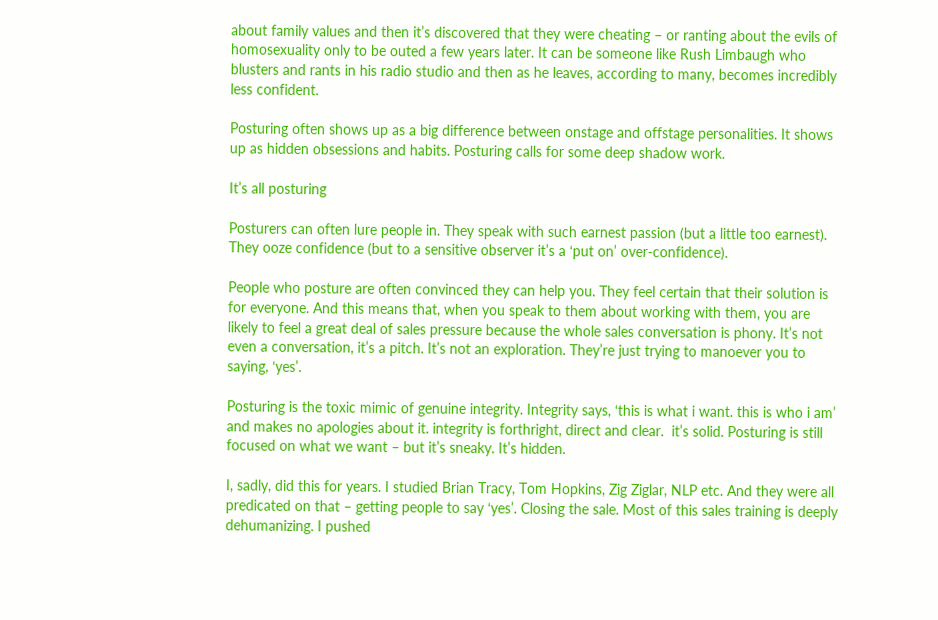about family values and then it’s discovered that they were cheating – or ranting about the evils of homosexuality only to be outed a few years later. It can be someone like Rush Limbaugh who blusters and rants in his radio studio and then as he leaves, according to many, becomes incredibly less confident.

Posturing often shows up as a big difference between onstage and offstage personalities. It shows up as hidden obsessions and habits. Posturing calls for some deep shadow work.

It’s all posturing

Posturers can often lure people in. They speak with such earnest passion (but a little too earnest). They ooze confidence (but to a sensitive observer it’s a ‘put on’ over-confidence).

People who posture are often convinced they can help you. They feel certain that their solution is for everyone. And this means that, when you speak to them about working with them, you are likely to feel a great deal of sales pressure because the whole sales conversation is phony. It’s not even a conversation, it’s a pitch. It’s not an exploration. They’re just trying to manoever you to saying, ‘yes’.

Posturing is the toxic mimic of genuine integrity. Integrity says, ‘this is what i want. this is who i am’ and makes no apologies about it. integrity is forthright, direct and clear.  it’s solid. Posturing is still focused on what we want – but it’s sneaky. It’s hidden.

I, sadly, did this for years. I studied Brian Tracy, Tom Hopkins, Zig Ziglar, NLP etc. And they were all predicated on that – getting people to say ‘yes’. Closing the sale. Most of this sales training is deeply dehumanizing. I pushed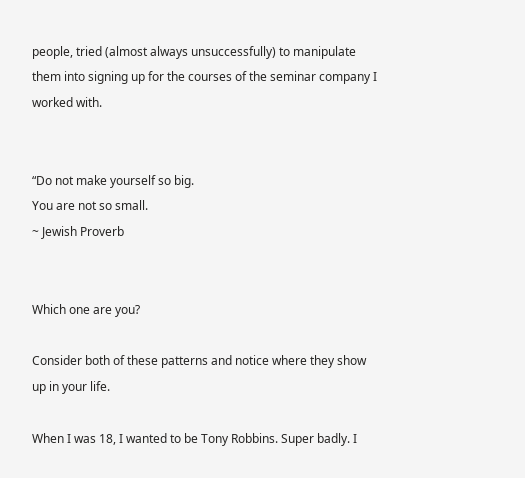people, tried (almost always unsuccessfully) to manipulate them into signing up for the courses of the seminar company I worked with.


“Do not make yourself so big.
You are not so small.
~ Jewish Proverb


Which one are you?

Consider both of these patterns and notice where they show up in your life.

When I was 18, I wanted to be Tony Robbins. Super badly. I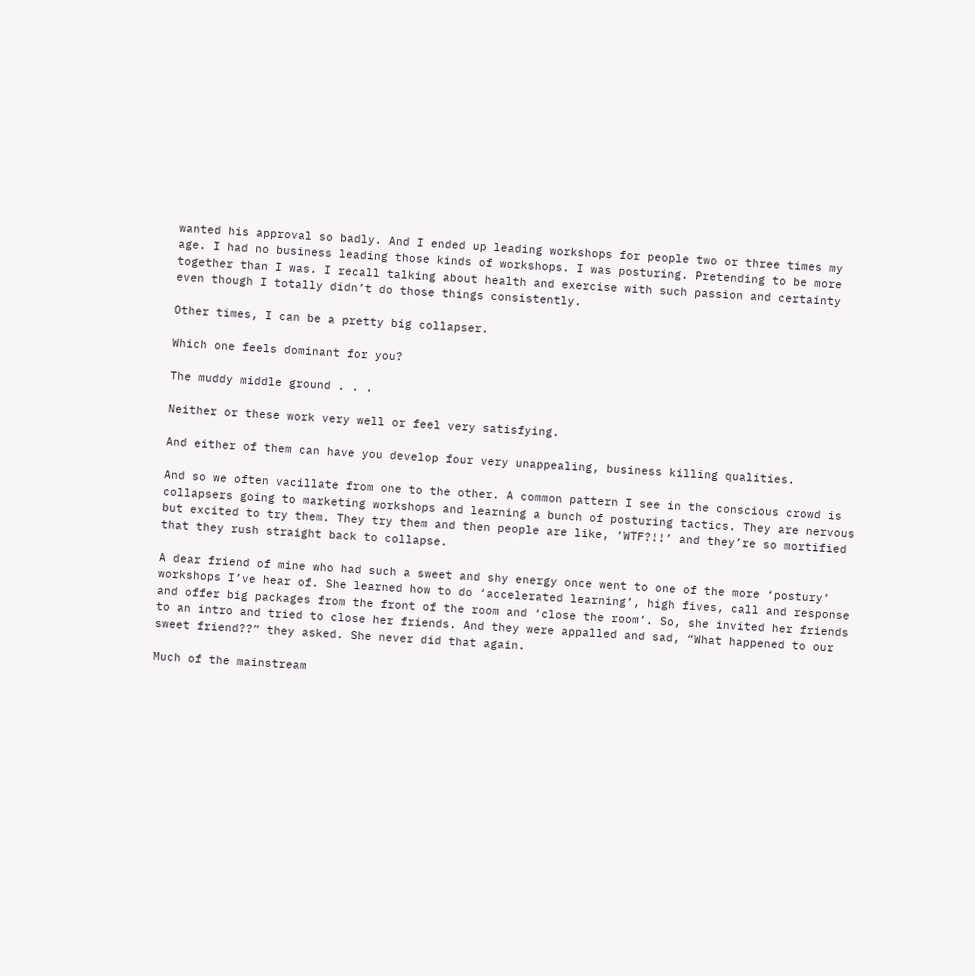wanted his approval so badly. And I ended up leading workshops for people two or three times my age. I had no business leading those kinds of workshops. I was posturing. Pretending to be more together than I was. I recall talking about health and exercise with such passion and certainty even though I totally didn’t do those things consistently.

Other times, I can be a pretty big collapser.

Which one feels dominant for you?

The muddy middle ground . . .

Neither or these work very well or feel very satisfying.

And either of them can have you develop four very unappealing, business killing qualities.

And so we often vacillate from one to the other. A common pattern I see in the conscious crowd is collapsers going to marketing workshops and learning a bunch of posturing tactics. They are nervous but excited to try them. They try them and then people are like, ‘WTF?!!’ and they’re so mortified that they rush straight back to collapse.

A dear friend of mine who had such a sweet and shy energy once went to one of the more ‘postury’ workshops I’ve hear of. She learned how to do ‘accelerated learning’, high fives, call and response and offer big packages from the front of the room and ‘close the room’. So, she invited her friends to an intro and tried to close her friends. And they were appalled and sad, “What happened to our sweet friend??” they asked. She never did that again.

Much of the mainstream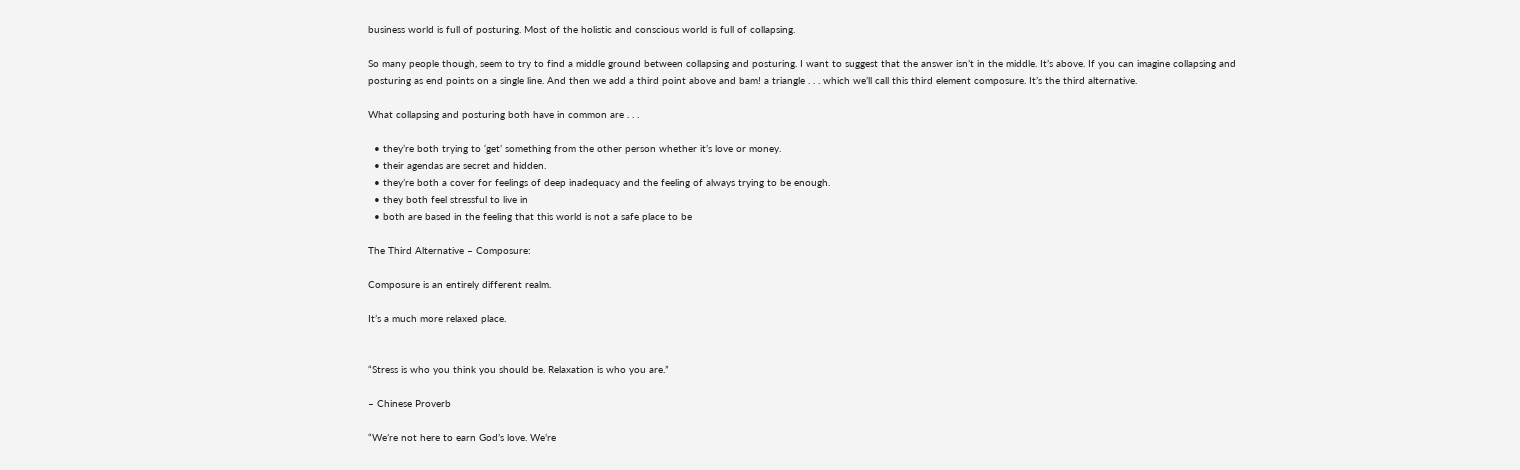business world is full of posturing. Most of the holistic and conscious world is full of collapsing.

So many people though, seem to try to find a middle ground between collapsing and posturing. I want to suggest that the answer isn’t in the middle. It’s above. If you can imagine collapsing and posturing as end points on a single line. And then we add a third point above and bam! a triangle . . . which we’ll call this third element composure. It’s the third alternative.

What collapsing and posturing both have in common are . . .

  • they’re both trying to ‘get’ something from the other person whether it’s love or money.
  • their agendas are secret and hidden.
  • they’re both a cover for feelings of deep inadequacy and the feeling of always trying to be enough.
  • they both feel stressful to live in
  • both are based in the feeling that this world is not a safe place to be

The Third Alternative – Composure:

Composure is an entirely different realm.

It’s a much more relaxed place.


“Stress is who you think you should be. Relaxation is who you are.”

– Chinese Proverb

“We’re not here to earn God’s love. We’re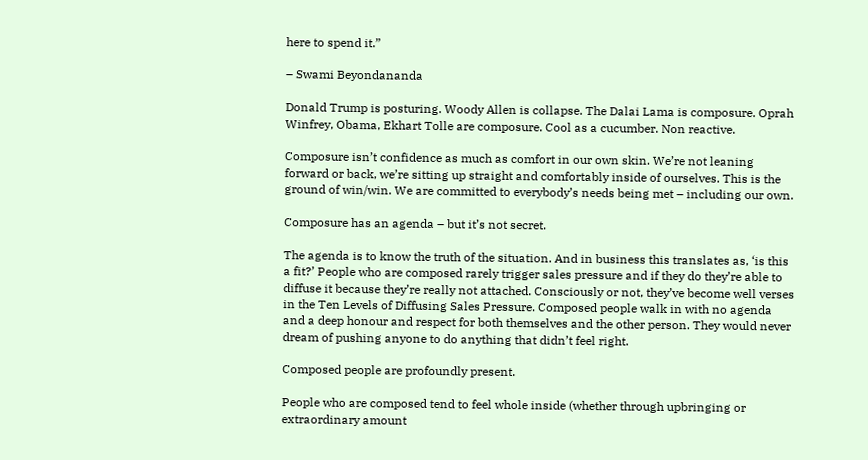here to spend it.”

– Swami Beyondananda

Donald Trump is posturing. Woody Allen is collapse. The Dalai Lama is composure. Oprah Winfrey, Obama, Ekhart Tolle are composure. Cool as a cucumber. Non reactive.

Composure isn’t confidence as much as comfort in our own skin. We’re not leaning forward or back, we’re sitting up straight and comfortably inside of ourselves. This is the ground of win/win. We are committed to everybody’s needs being met – including our own.

Composure has an agenda – but it’s not secret.

The agenda is to know the truth of the situation. And in business this translates as, ‘is this a fit?’ People who are composed rarely trigger sales pressure and if they do they’re able to diffuse it because they’re really not attached. Consciously or not, they’ve become well verses in the Ten Levels of Diffusing Sales Pressure. Composed people walk in with no agenda and a deep honour and respect for both themselves and the other person. They would never dream of pushing anyone to do anything that didn’t feel right.

Composed people are profoundly present.

People who are composed tend to feel whole inside (whether through upbringing or extraordinary amount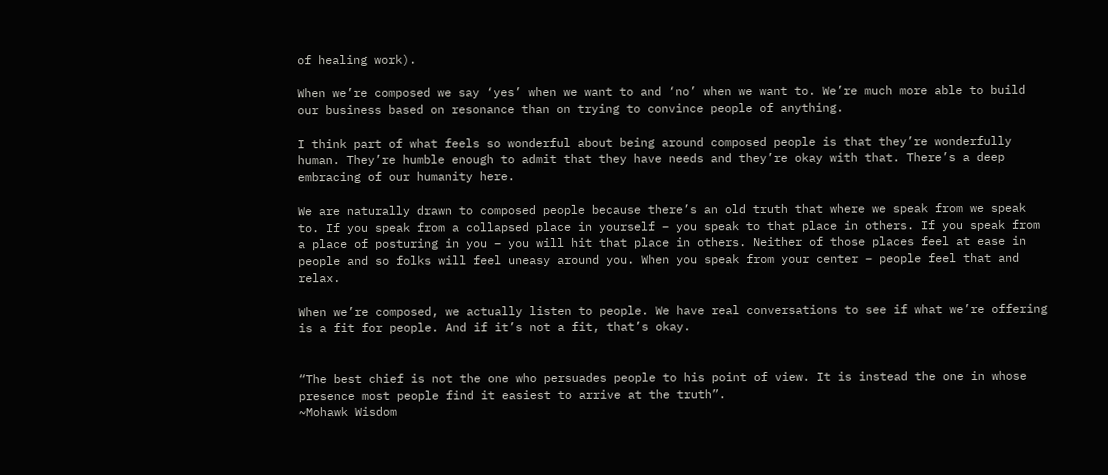of healing work).

When we’re composed we say ‘yes’ when we want to and ‘no’ when we want to. We’re much more able to build our business based on resonance than on trying to convince people of anything.

I think part of what feels so wonderful about being around composed people is that they’re wonderfully human. They’re humble enough to admit that they have needs and they’re okay with that. There’s a deep embracing of our humanity here.

We are naturally drawn to composed people because there’s an old truth that where we speak from we speak to. If you speak from a collapsed place in yourself – you speak to that place in others. If you speak from a place of posturing in you – you will hit that place in others. Neither of those places feel at ease in people and so folks will feel uneasy around you. When you speak from your center – people feel that and relax.

When we’re composed, we actually listen to people. We have real conversations to see if what we’re offering is a fit for people. And if it’s not a fit, that’s okay.


“The best chief is not the one who persuades people to his point of view. It is instead the one in whose presence most people find it easiest to arrive at the truth”.
~Mohawk Wisdom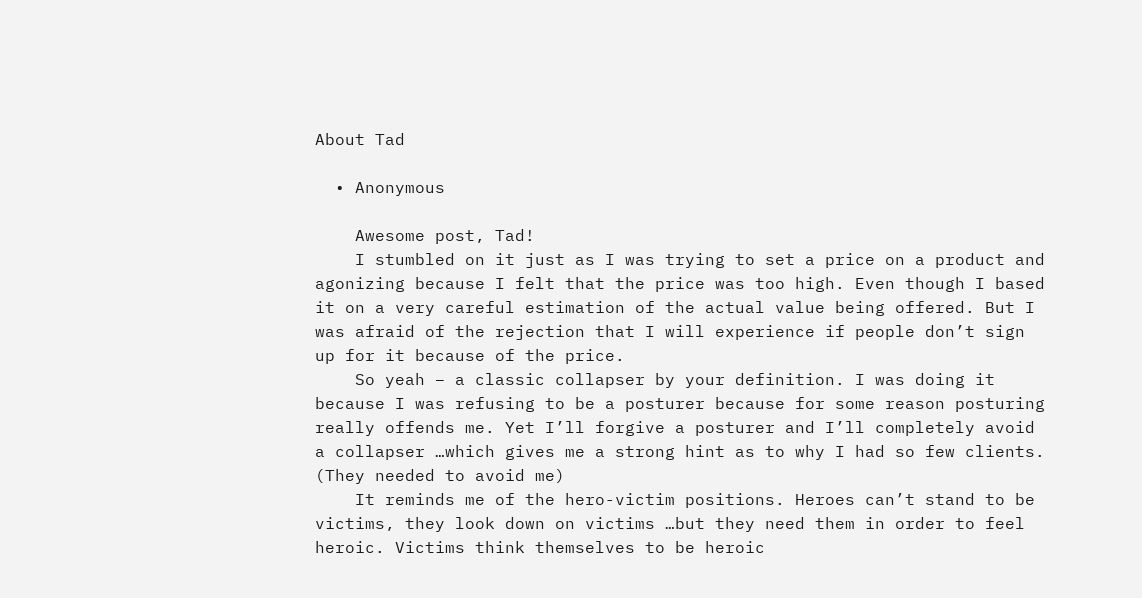About Tad

  • Anonymous

    Awesome post, Tad!
    I stumbled on it just as I was trying to set a price on a product and agonizing because I felt that the price was too high. Even though I based it on a very careful estimation of the actual value being offered. But I was afraid of the rejection that I will experience if people don’t sign up for it because of the price.
    So yeah – a classic collapser by your definition. I was doing it because I was refusing to be a posturer because for some reason posturing really offends me. Yet I’ll forgive a posturer and I’ll completely avoid a collapser …which gives me a strong hint as to why I had so few clients. (They needed to avoid me)
    It reminds me of the hero-victim positions. Heroes can’t stand to be victims, they look down on victims …but they need them in order to feel heroic. Victims think themselves to be heroic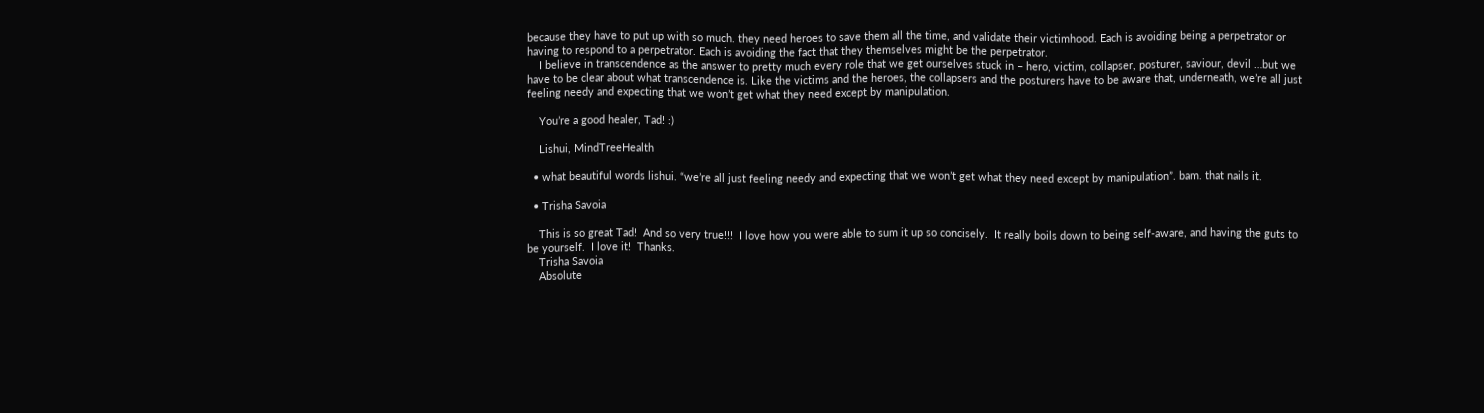because they have to put up with so much. they need heroes to save them all the time, and validate their victimhood. Each is avoiding being a perpetrator or having to respond to a perpetrator. Each is avoiding the fact that they themselves might be the perpetrator.
    I believe in transcendence as the answer to pretty much every role that we get ourselves stuck in – hero, victim, collapser, posturer, saviour, devil …but we have to be clear about what transcendence is. Like the victims and the heroes, the collapsers and the posturers have to be aware that, underneath, we’re all just feeling needy and expecting that we won’t get what they need except by manipulation.

    You’re a good healer, Tad! :)

    Lishui, MindTreeHealth

  • what beautiful words lishui. “we’re all just feeling needy and expecting that we won’t get what they need except by manipulation”. bam. that nails it.

  • Trisha Savoia

    This is so great Tad!  And so very true!!!  I love how you were able to sum it up so concisely.  It really boils down to being self-aware, and having the guts to be yourself.  I love it!  Thanks.
    Trisha Savoia
    Absolute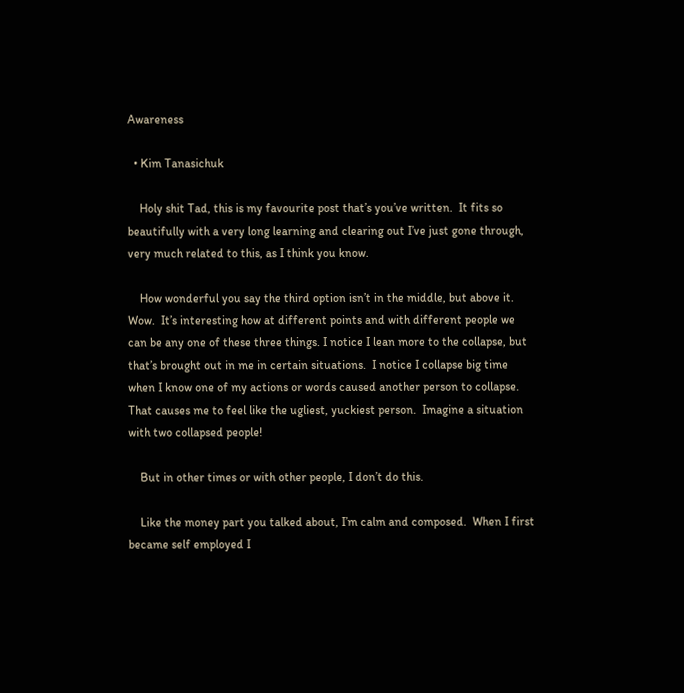Awareness

  • Kim Tanasichuk

    Holy shit Tad, this is my favourite post that’s you’ve written.  It fits so beautifully with a very long learning and clearing out I’ve just gone through, very much related to this, as I think you know.

    How wonderful you say the third option isn’t in the middle, but above it.  Wow.  It’s interesting how at different points and with different people we can be any one of these three things. I notice I lean more to the collapse, but that’s brought out in me in certain situations.  I notice I collapse big time when I know one of my actions or words caused another person to collapse.  That causes me to feel like the ugliest, yuckiest person.  Imagine a situation with two collapsed people!

    But in other times or with other people, I don’t do this.

    Like the money part you talked about, I’m calm and composed.  When I first became self employed I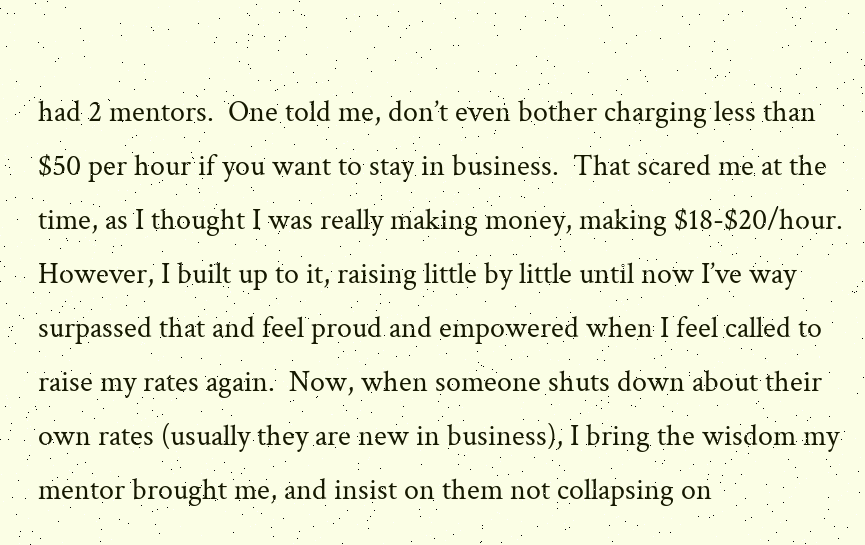had 2 mentors.  One told me, don’t even bother charging less than $50 per hour if you want to stay in business.  That scared me at the time, as I thought I was really making money, making $18-$20/hour.  However, I built up to it, raising little by little until now I’ve way surpassed that and feel proud and empowered when I feel called to raise my rates again.  Now, when someone shuts down about their own rates (usually they are new in business), I bring the wisdom my mentor brought me, and insist on them not collapsing on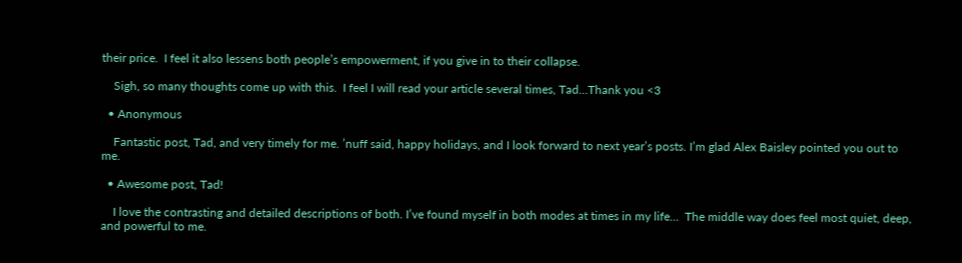their price.  I feel it also lessens both people’s empowerment, if you give in to their collapse.

    Sigh, so many thoughts come up with this.  I feel I will read your article several times, Tad…Thank you <3

  • Anonymous

    Fantastic post, Tad, and very timely for me. ’nuff said, happy holidays, and I look forward to next year’s posts. I’m glad Alex Baisley pointed you out to me.

  • Awesome post, Tad!

    I love the contrasting and detailed descriptions of both. I’ve found myself in both modes at times in my life…  The middle way does feel most quiet, deep, and powerful to me.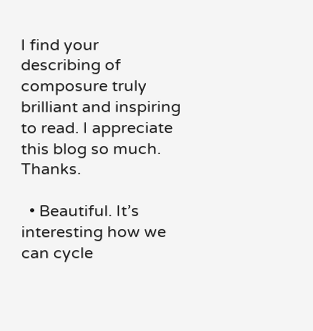I find your describing of composure truly brilliant and inspiring to read. I appreciate this blog so much. Thanks.

  • Beautiful. It’s interesting how we can cycle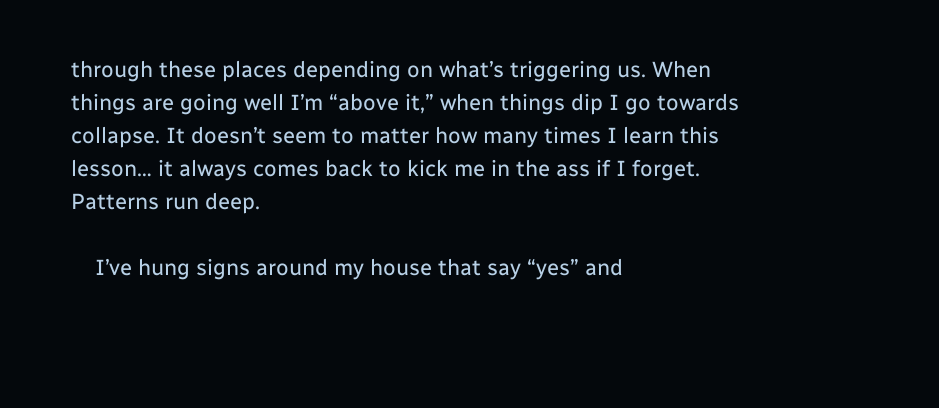through these places depending on what’s triggering us. When things are going well I’m “above it,” when things dip I go towards collapse. It doesn’t seem to matter how many times I learn this lesson… it always comes back to kick me in the ass if I forget. Patterns run deep.

    I’ve hung signs around my house that say “yes” and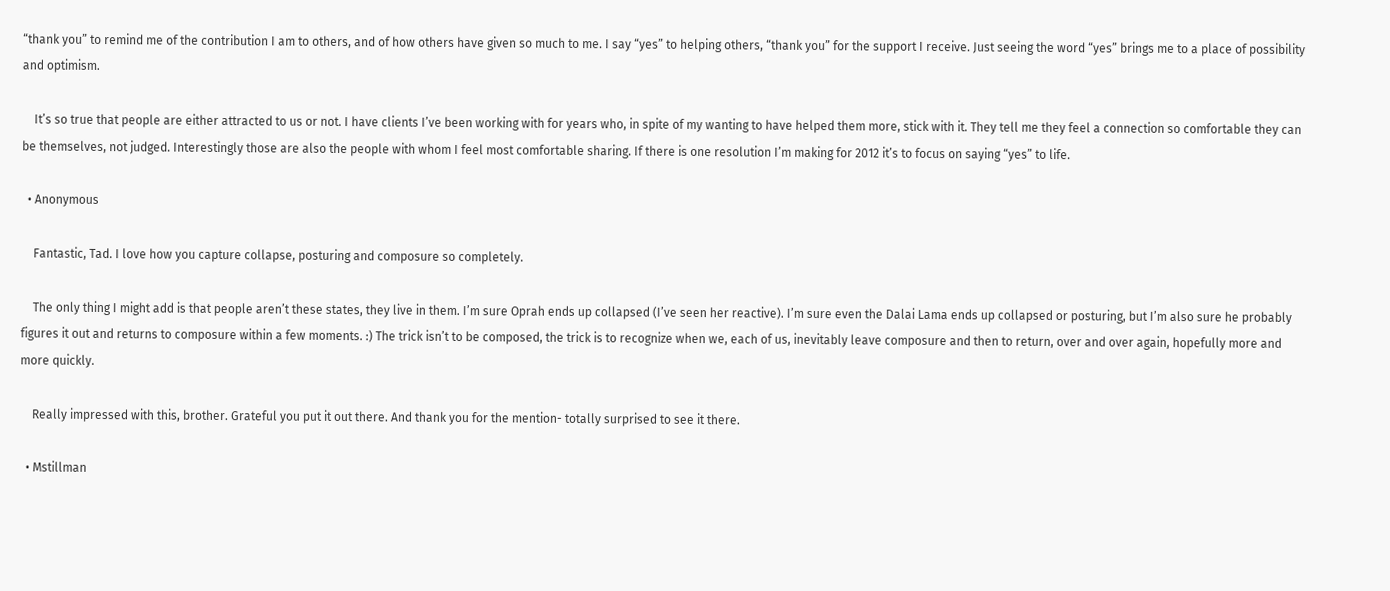“thank you” to remind me of the contribution I am to others, and of how others have given so much to me. I say “yes” to helping others, “thank you” for the support I receive. Just seeing the word “yes” brings me to a place of possibility and optimism.

    It’s so true that people are either attracted to us or not. I have clients I’ve been working with for years who, in spite of my wanting to have helped them more, stick with it. They tell me they feel a connection so comfortable they can be themselves, not judged. Interestingly those are also the people with whom I feel most comfortable sharing. If there is one resolution I’m making for 2012 it’s to focus on saying “yes” to life.

  • Anonymous

    Fantastic, Tad. I love how you capture collapse, posturing and composure so completely.

    The only thing I might add is that people aren’t these states, they live in them. I’m sure Oprah ends up collapsed (I’ve seen her reactive). I’m sure even the Dalai Lama ends up collapsed or posturing, but I’m also sure he probably figures it out and returns to composure within a few moments. :) The trick isn’t to be composed, the trick is to recognize when we, each of us, inevitably leave composure and then to return, over and over again, hopefully more and more quickly.

    Really impressed with this, brother. Grateful you put it out there. And thank you for the mention- totally surprised to see it there.

  • Mstillman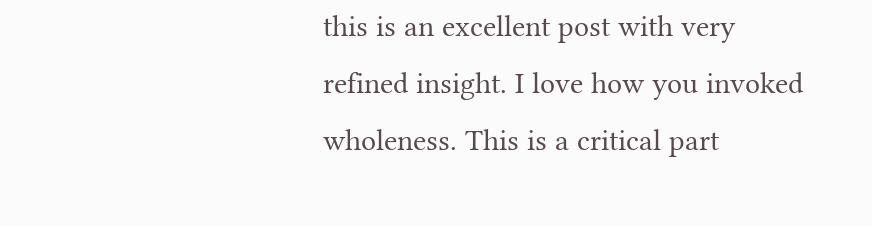this is an excellent post with very refined insight. I love how you invoked wholeness. This is a critical part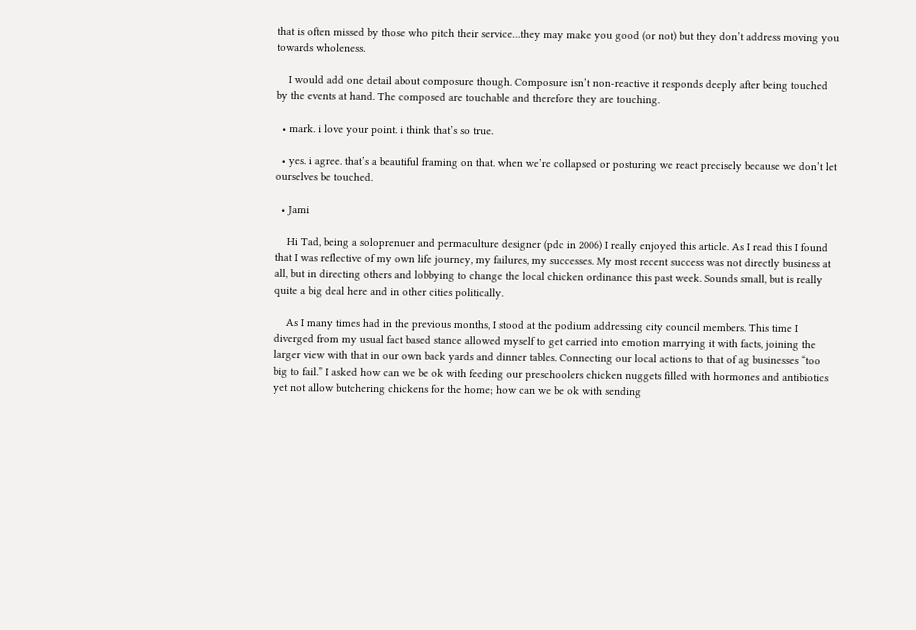that is often missed by those who pitch their service…they may make you good (or not) but they don’t address moving you towards wholeness.

    I would add one detail about composure though. Composure isn’t non-reactive it responds deeply after being touched by the events at hand. The composed are touchable and therefore they are touching.

  • mark. i love your point. i think that’s so true.

  • yes. i agree. that’s a beautiful framing on that. when we’re collapsed or posturing we react precisely because we don’t let ourselves be touched.

  • Jami

    Hi Tad, being a soloprenuer and permaculture designer (pdc in 2006) I really enjoyed this article. As I read this I found that I was reflective of my own life journey, my failures, my successes. My most recent success was not directly business at all, but in directing others and lobbying to change the local chicken ordinance this past week. Sounds small, but is really quite a big deal here and in other cities politically.

    As I many times had in the previous months, I stood at the podium addressing city council members. This time I diverged from my usual fact based stance allowed myself to get carried into emotion marrying it with facts, joining the larger view with that in our own back yards and dinner tables. Connecting our local actions to that of ag businesses “too big to fail.” I asked how can we be ok with feeding our preschoolers chicken nuggets filled with hormones and antibiotics yet not allow butchering chickens for the home; how can we be ok with sending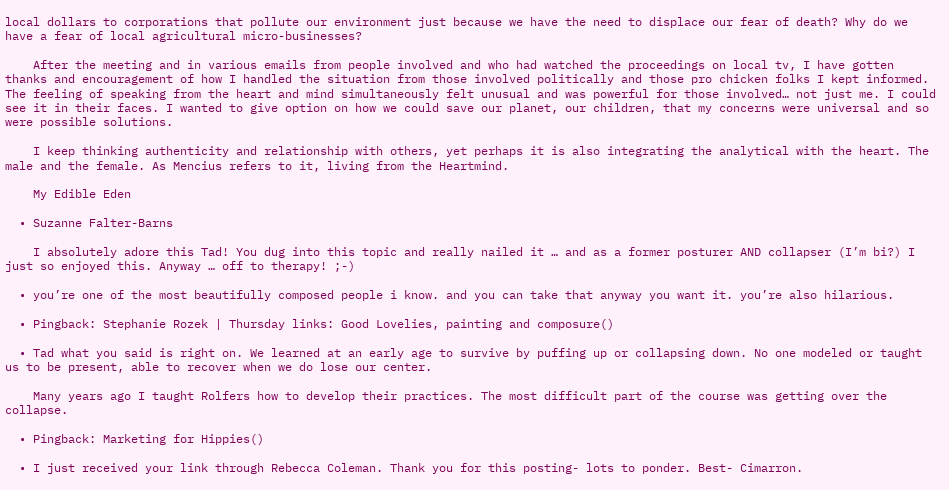local dollars to corporations that pollute our environment just because we have the need to displace our fear of death? Why do we have a fear of local agricultural micro-businesses?

    After the meeting and in various emails from people involved and who had watched the proceedings on local tv, I have gotten thanks and encouragement of how I handled the situation from those involved politically and those pro chicken folks I kept informed. The feeling of speaking from the heart and mind simultaneously felt unusual and was powerful for those involved… not just me. I could see it in their faces. I wanted to give option on how we could save our planet, our children, that my concerns were universal and so were possible solutions.

    I keep thinking authenticity and relationship with others, yet perhaps it is also integrating the analytical with the heart. The male and the female. As Mencius refers to it, living from the Heartmind.

    My Edible Eden

  • Suzanne Falter-Barns

    I absolutely adore this Tad! You dug into this topic and really nailed it … and as a former posturer AND collapser (I’m bi?) I just so enjoyed this. Anyway … off to therapy! ;-)

  • you’re one of the most beautifully composed people i know. and you can take that anyway you want it. you’re also hilarious.

  • Pingback: Stephanie Rozek | Thursday links: Good Lovelies, painting and composure()

  • Tad what you said is right on. We learned at an early age to survive by puffing up or collapsing down. No one modeled or taught us to be present, able to recover when we do lose our center.

    Many years ago I taught Rolfers how to develop their practices. The most difficult part of the course was getting over the collapse.

  • Pingback: Marketing for Hippies()

  • I just received your link through Rebecca Coleman. Thank you for this posting- lots to ponder. Best- Cimarron.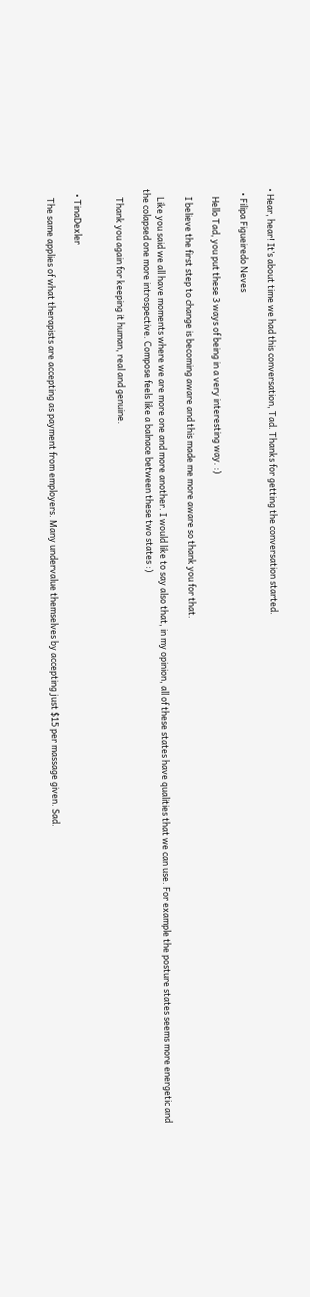• Hear, hear! It’s about time we had this conversation, Tad. Thanks for getting the conversation started.

  • Filipa Figueiredo Neves

    Hello Tad, you put these 3 ways of being in a very interesting way. :)

    I believe the first step to change is becoming aware and this made me more aware so thank you for that.

    Like you said we all have moments where we are more one and more another. I would like to say also that, in my opinion, all of these states have qualities that we can use. For example the posture states seems more energetic and the colapsed one more introspective. Compose feels like a balnace between these two states :)

    Thank you again for keeping it human, real and genuine.


  • TinaDexler

    The same applies of what therapists are accepting as payment from employers. Many undervalue themselves by accepting just $15 per massage given. Sad.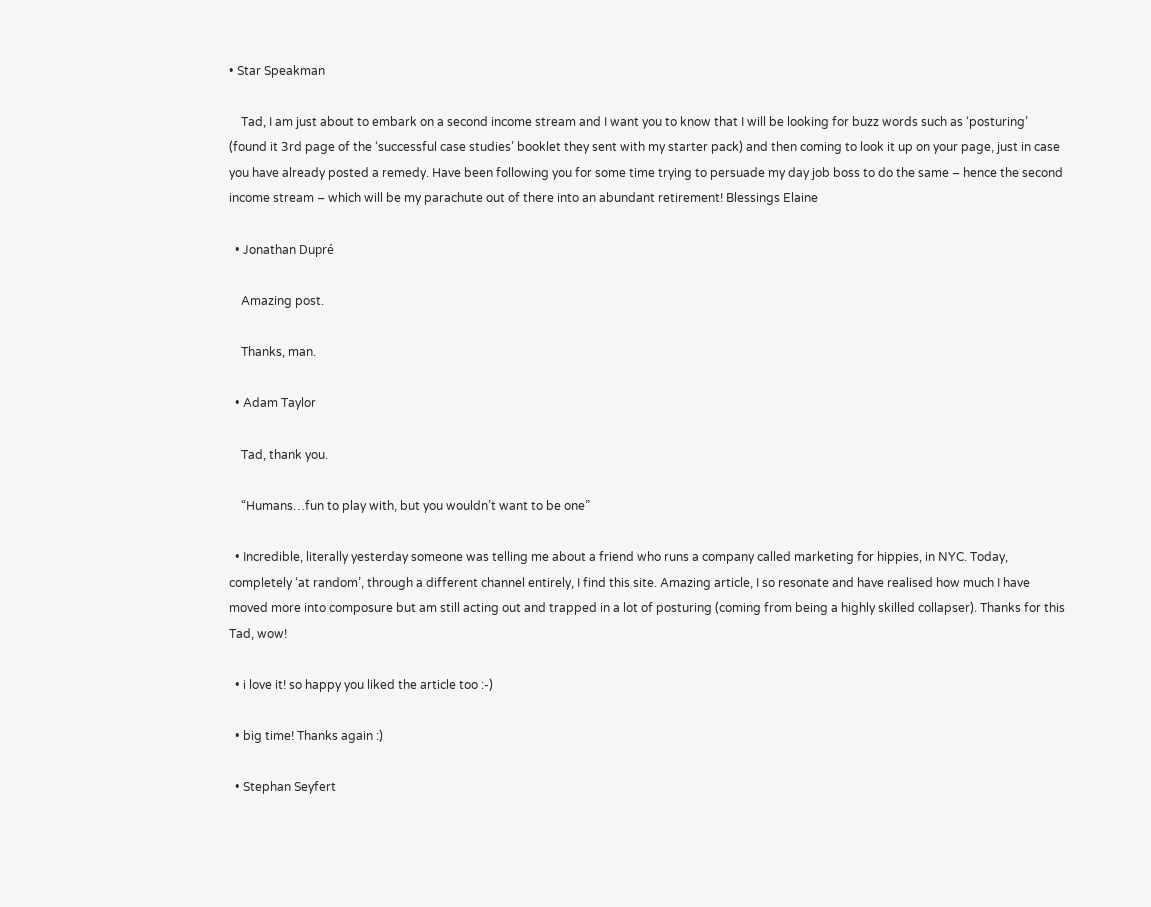• Star Speakman

    Tad, I am just about to embark on a second income stream and I want you to know that I will be looking for buzz words such as ‘posturing’ (found it 3rd page of the ‘successful case studies’ booklet they sent with my starter pack) and then coming to look it up on your page, just in case you have already posted a remedy. Have been following you for some time trying to persuade my day job boss to do the same – hence the second income stream – which will be my parachute out of there into an abundant retirement! Blessings Elaine

  • Jonathan Dupré

    Amazing post.

    Thanks, man.

  • Adam Taylor

    Tad, thank you.

    “Humans…fun to play with, but you wouldn’t want to be one”

  • Incredible, literally yesterday someone was telling me about a friend who runs a company called marketing for hippies, in NYC. Today, completely ‘at random’, through a different channel entirely, I find this site. Amazing article, I so resonate and have realised how much I have moved more into composure but am still acting out and trapped in a lot of posturing (coming from being a highly skilled collapser). Thanks for this Tad, wow!

  • i love it! so happy you liked the article too :-)

  • big time! Thanks again :)

  • Stephan Seyfert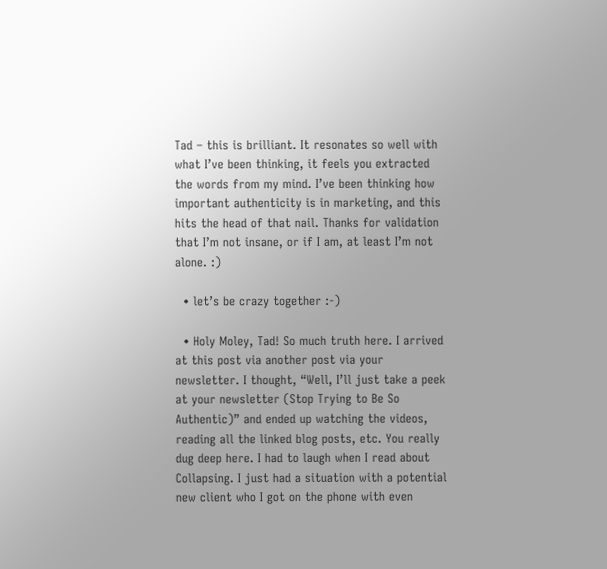Tad – this is brilliant. It resonates so well with what I’ve been thinking, it feels you extracted the words from my mind. I’ve been thinking how important authenticity is in marketing, and this hits the head of that nail. Thanks for validation that I’m not insane, or if I am, at least I’m not alone. :)

  • let’s be crazy together :-)

  • Holy Moley, Tad! So much truth here. I arrived at this post via another post via your newsletter. I thought, “Well, I’ll just take a peek at your newsletter (Stop Trying to Be So Authentic)” and ended up watching the videos, reading all the linked blog posts, etc. You really dug deep here. I had to laugh when I read about Collapsing. I just had a situation with a potential new client who I got on the phone with even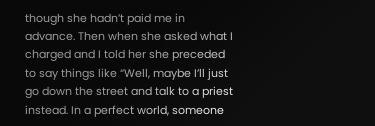though she hadn’t paid me in advance. Then when she asked what I charged and I told her she preceded to say things like “Well, maybe I’ll just go down the street and talk to a priest instead. In a perfect world, someone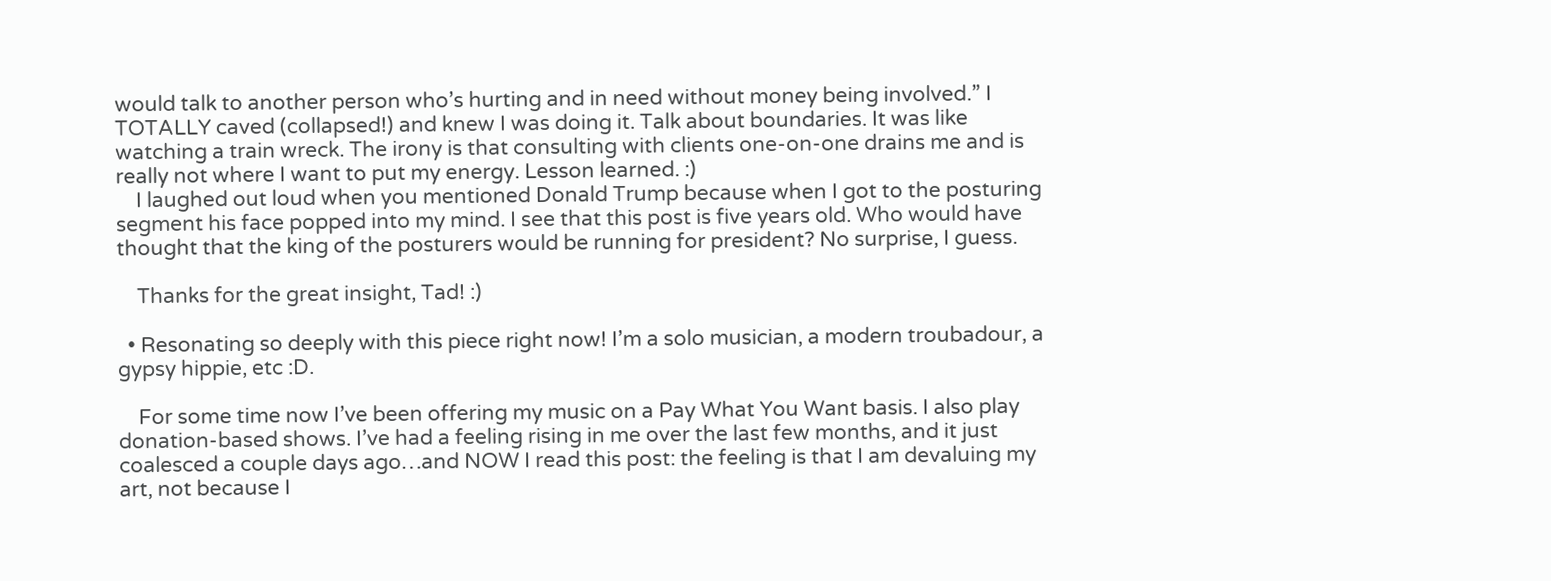would talk to another person who’s hurting and in need without money being involved.” I TOTALLY caved (collapsed!) and knew I was doing it. Talk about boundaries. It was like watching a train wreck. The irony is that consulting with clients one-on-one drains me and is really not where I want to put my energy. Lesson learned. :)
    I laughed out loud when you mentioned Donald Trump because when I got to the posturing segment his face popped into my mind. I see that this post is five years old. Who would have thought that the king of the posturers would be running for president? No surprise, I guess.

    Thanks for the great insight, Tad! :)

  • Resonating so deeply with this piece right now! I’m a solo musician, a modern troubadour, a gypsy hippie, etc :D.

    For some time now I’ve been offering my music on a Pay What You Want basis. I also play donation-based shows. I’ve had a feeling rising in me over the last few months, and it just coalesced a couple days ago…and NOW I read this post: the feeling is that I am devaluing my art, not because I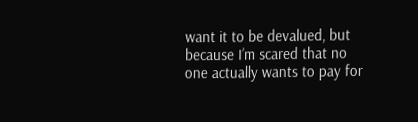want it to be devalued, but because I’m scared that no one actually wants to pay for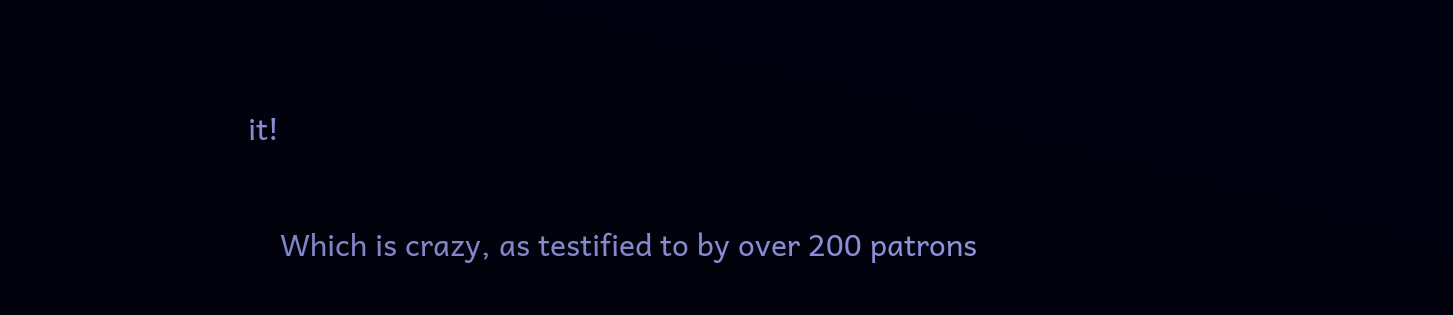it!

    Which is crazy, as testified to by over 200 patrons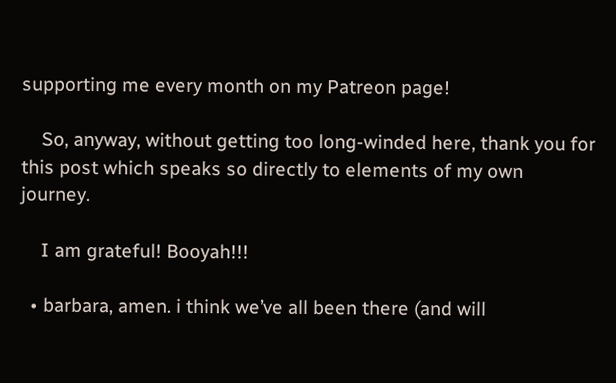supporting me every month on my Patreon page!

    So, anyway, without getting too long-winded here, thank you for this post which speaks so directly to elements of my own journey.

    I am grateful! Booyah!!!

  • barbara, amen. i think we’ve all been there (and will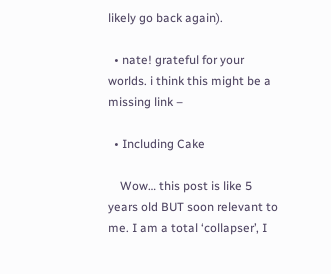likely go back again).

  • nate! grateful for your worlds. i think this might be a missing link –

  • Including Cake

    Wow… this post is like 5 years old BUT soon relevant to me. I am a total ‘collapser’, I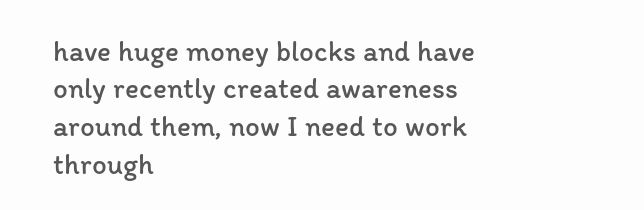have huge money blocks and have only recently created awareness around them, now I need to work through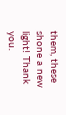them, these shone a new light! Thank you.